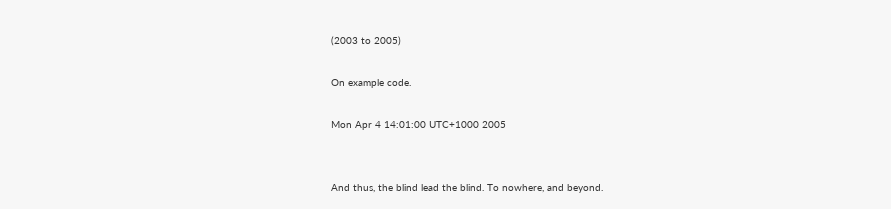(2003 to 2005)

On example code.

Mon Apr 4 14:01:00 UTC+1000 2005


And thus, the blind lead the blind. To nowhere, and beyond.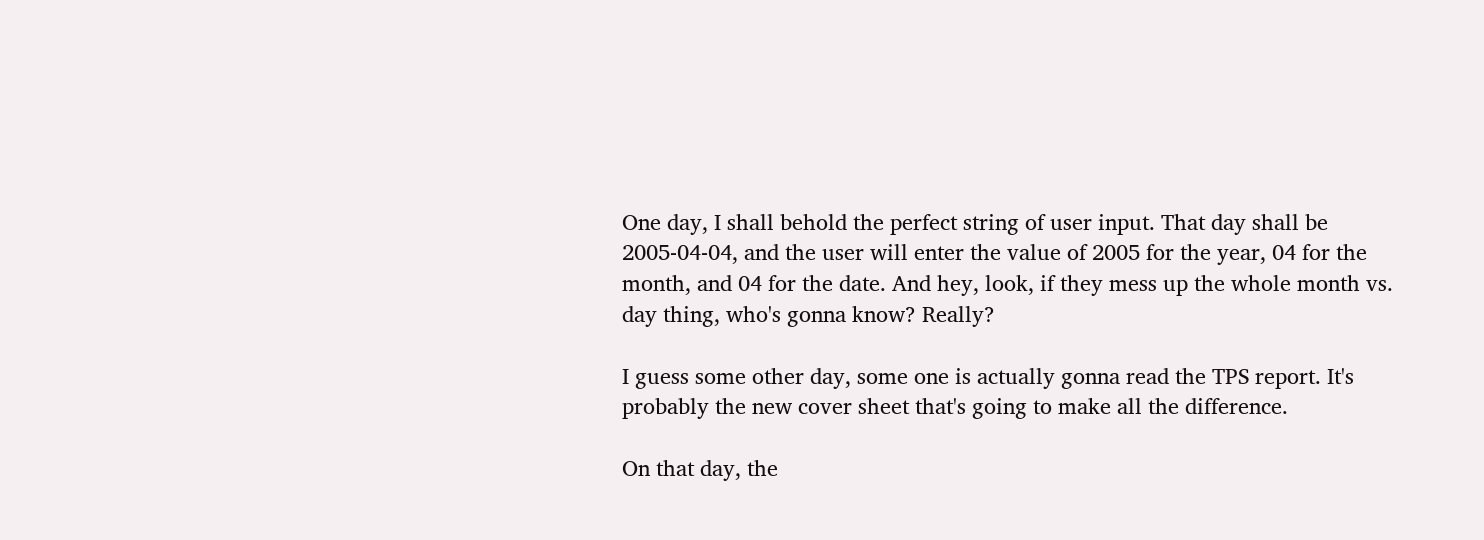One day, I shall behold the perfect string of user input. That day shall be 2005-04-04, and the user will enter the value of 2005 for the year, 04 for the month, and 04 for the date. And hey, look, if they mess up the whole month vs. day thing, who's gonna know? Really?

I guess some other day, some one is actually gonna read the TPS report. It's probably the new cover sheet that's going to make all the difference.

On that day, the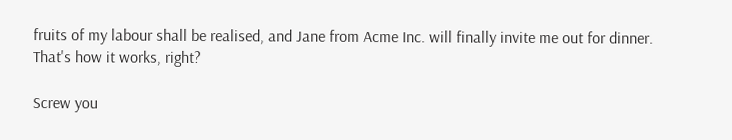fruits of my labour shall be realised, and Jane from Acme Inc. will finally invite me out for dinner. That's how it works, right?

Screw you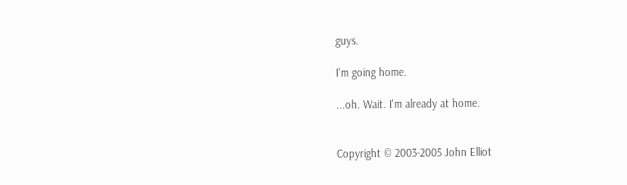guys.

I'm going home.

...oh. Wait. I'm already at home.


Copyright © 2003-2005 John Elliot